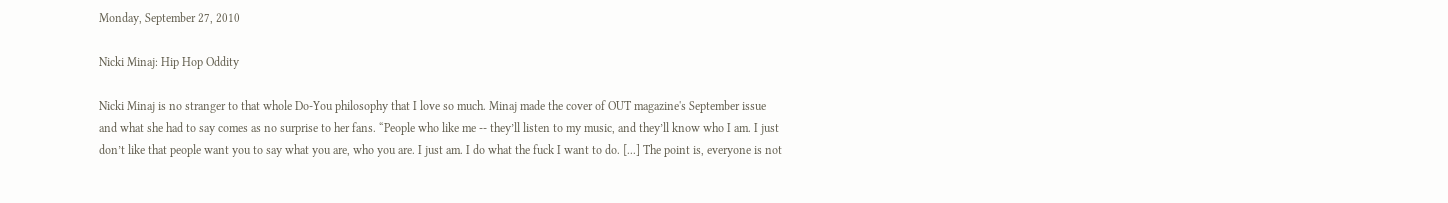Monday, September 27, 2010

Nicki Minaj: Hip Hop Oddity

Nicki Minaj is no stranger to that whole Do-You philosophy that I love so much. Minaj made the cover of OUT magazine's September issue and what she had to say comes as no surprise to her fans. “People who like me -- they’ll listen to my music, and they’ll know who I am. I just don’t like that people want you to say what you are, who you are. I just am. I do what the fuck I want to do. [...] The point is, everyone is not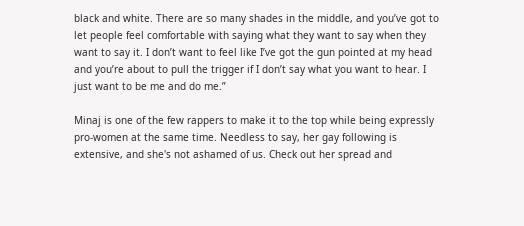black and white. There are so many shades in the middle, and you’ve got to let people feel comfortable with saying what they want to say when they want to say it. I don’t want to feel like I’ve got the gun pointed at my head and you’re about to pull the trigger if I don’t say what you want to hear. I just want to be me and do me.”

Minaj is one of the few rappers to make it to the top while being expressly pro-women at the same time. Needless to say, her gay following is extensive, and she's not ashamed of us. Check out her spread and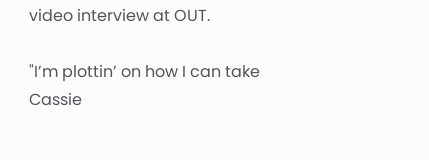video interview at OUT.

"I’m plottin’ on how I can take Cassie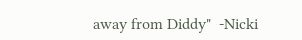away from Diddy"  -Nicki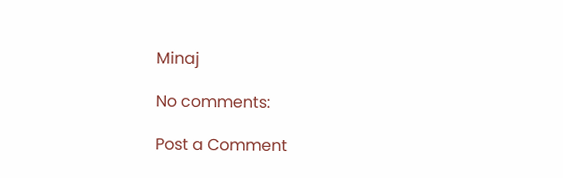Minaj

No comments:

Post a Comment